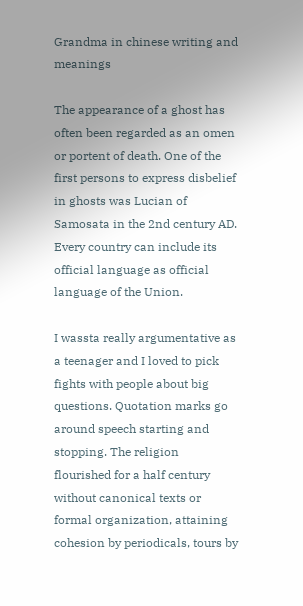Grandma in chinese writing and meanings

The appearance of a ghost has often been regarded as an omen or portent of death. One of the first persons to express disbelief in ghosts was Lucian of Samosata in the 2nd century AD. Every country can include its official language as official language of the Union.

I wassta really argumentative as a teenager and I loved to pick fights with people about big questions. Quotation marks go around speech starting and stopping. The religion flourished for a half century without canonical texts or formal organization, attaining cohesion by periodicals, tours by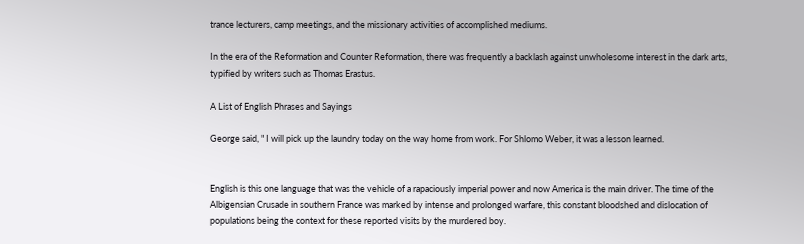trance lecturers, camp meetings, and the missionary activities of accomplished mediums.

In the era of the Reformation and Counter Reformation, there was frequently a backlash against unwholesome interest in the dark arts, typified by writers such as Thomas Erastus.

A List of English Phrases and Sayings

George said, " I will pick up the laundry today on the way home from work. For Shlomo Weber, it was a lesson learned.


English is this one language that was the vehicle of a rapaciously imperial power and now America is the main driver. The time of the Albigensian Crusade in southern France was marked by intense and prolonged warfare, this constant bloodshed and dislocation of populations being the context for these reported visits by the murdered boy.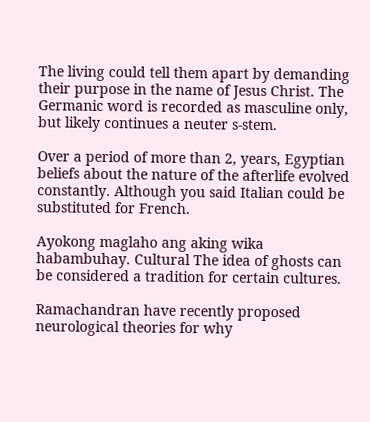The living could tell them apart by demanding their purpose in the name of Jesus Christ. The Germanic word is recorded as masculine only, but likely continues a neuter s-stem.

Over a period of more than 2, years, Egyptian beliefs about the nature of the afterlife evolved constantly. Although you said Italian could be substituted for French.

Ayokong maglaho ang aking wika habambuhay. Cultural The idea of ghosts can be considered a tradition for certain cultures.

Ramachandran have recently proposed neurological theories for why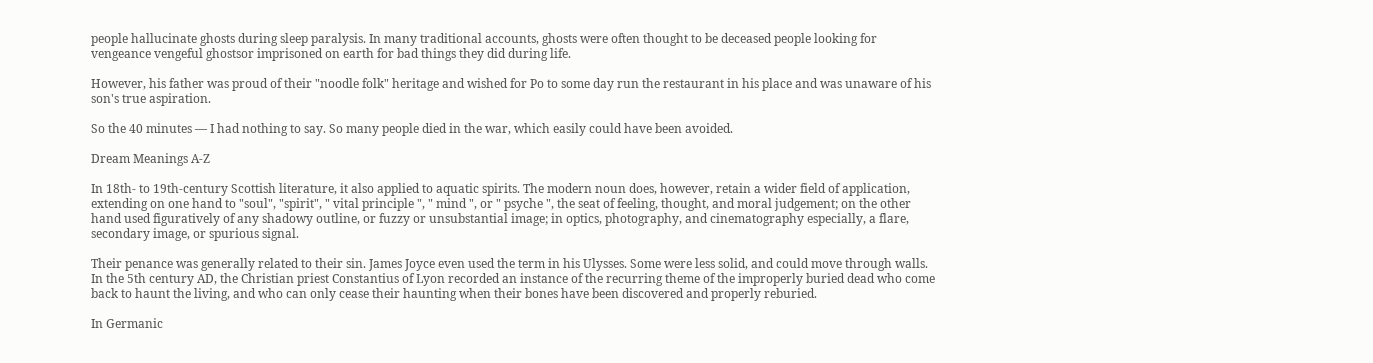people hallucinate ghosts during sleep paralysis. In many traditional accounts, ghosts were often thought to be deceased people looking for vengeance vengeful ghostsor imprisoned on earth for bad things they did during life.

However, his father was proud of their "noodle folk" heritage and wished for Po to some day run the restaurant in his place and was unaware of his son's true aspiration.

So the 40 minutes — I had nothing to say. So many people died in the war, which easily could have been avoided.

Dream Meanings A-Z

In 18th- to 19th-century Scottish literature, it also applied to aquatic spirits. The modern noun does, however, retain a wider field of application, extending on one hand to "soul", "spirit", " vital principle ", " mind ", or " psyche ", the seat of feeling, thought, and moral judgement; on the other hand used figuratively of any shadowy outline, or fuzzy or unsubstantial image; in optics, photography, and cinematography especially, a flare, secondary image, or spurious signal.

Their penance was generally related to their sin. James Joyce even used the term in his Ulysses. Some were less solid, and could move through walls. In the 5th century AD, the Christian priest Constantius of Lyon recorded an instance of the recurring theme of the improperly buried dead who come back to haunt the living, and who can only cease their haunting when their bones have been discovered and properly reburied.

In Germanic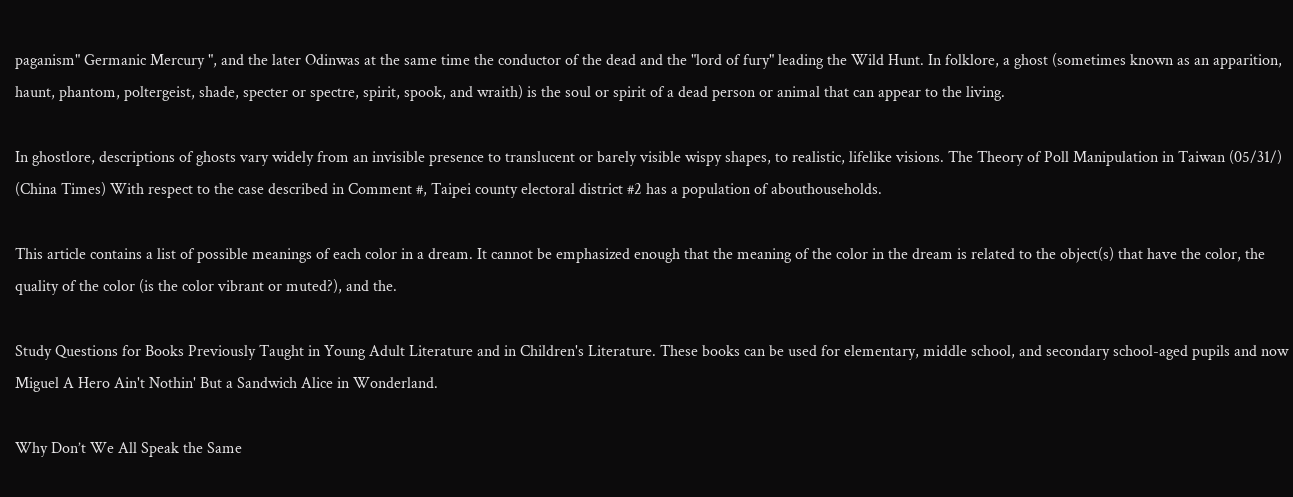paganism" Germanic Mercury ", and the later Odinwas at the same time the conductor of the dead and the "lord of fury" leading the Wild Hunt. In folklore, a ghost (sometimes known as an apparition, haunt, phantom, poltergeist, shade, specter or spectre, spirit, spook, and wraith) is the soul or spirit of a dead person or animal that can appear to the living.

In ghostlore, descriptions of ghosts vary widely from an invisible presence to translucent or barely visible wispy shapes, to realistic, lifelike visions. The Theory of Poll Manipulation in Taiwan (05/31/) (China Times) With respect to the case described in Comment #, Taipei county electoral district #2 has a population of abouthouseholds.

This article contains a list of possible meanings of each color in a dream. It cannot be emphasized enough that the meaning of the color in the dream is related to the object(s) that have the color, the quality of the color (is the color vibrant or muted?), and the.

Study Questions for Books Previously Taught in Young Adult Literature and in Children's Literature. These books can be used for elementary, middle school, and secondary school-aged pupils and now Miguel A Hero Ain't Nothin' But a Sandwich Alice in Wonderland.

Why Don’t We All Speak the Same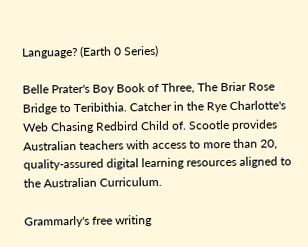Language? (Earth 0 Series)

Belle Prater's Boy Book of Three, The Briar Rose Bridge to Teribithia. Catcher in the Rye Charlotte's Web Chasing Redbird Child of. Scootle provides Australian teachers with access to more than 20, quality-assured digital learning resources aligned to the Australian Curriculum.

Grammarly's free writing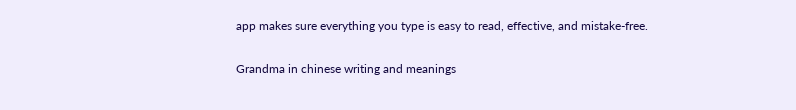app makes sure everything you type is easy to read, effective, and mistake-free.

Grandma in chinese writing and meanings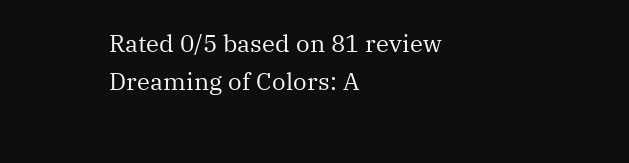Rated 0/5 based on 81 review
Dreaming of Colors: A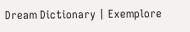Dream Dictionary | Exemplore